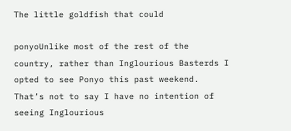The little goldfish that could

ponyoUnlike most of the rest of the country, rather than Inglourious Basterds I opted to see Ponyo this past weekend.  That’s not to say I have no intention of seeing Inglourious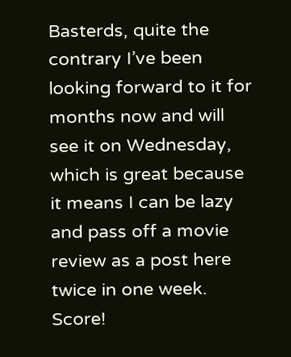Basterds, quite the contrary I’ve been looking forward to it for months now and will see it on Wednesday, which is great because it means I can be lazy and pass off a movie review as a post here twice in one week.  Score!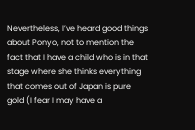Nevertheless, I’ve heard good things about Ponyo, not to mention the fact that I have a child who is in that stage where she thinks everything that comes out of Japan is pure gold (I fear I may have a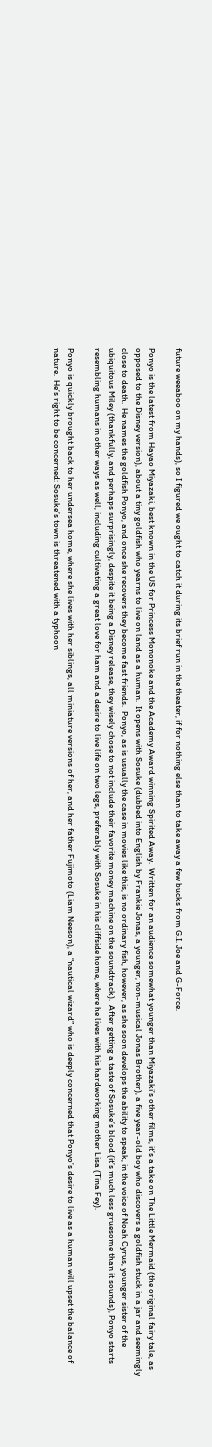future weeaboo on my hands), so I figured we ought to catch it during its brief run in the theater, if for nothing else than to take away a few bucks from G.I. Joe and G-Force.

Ponyo is the latest from Hayao Miyazaki, best known in the US for Princess Mononoke and the Academy Award winning Spirited Away.  Written for an audience somewhat younger than Miyazaki’s other films, it’s a take on The Little Mermaid (the original fairy tale, as opposed to the Disney version), about a tiny goldfish who yearns to live on land as a human.  It opens with Sosuke (dubbed into English by Frankie Jonas, a younger, non-musical Jonas Brother), a five year-old boy who discovers a goldfish stuck in a jar and seemingly close to death.  He names the goldfish Ponyo, and once she recovers they become fast friends.  Ponyo, as is usually the case in movies like this, is no ordinary fish, however, as she soon develops the ability to speak, in the voice of Noah Cyrus, younger sister of the ubiquitous Miley (thankfully, and perhaps surprisingly, despite it being a Disney release, they wisely chose to not include their favorite money machine on the soundtrack).  After getting a taste of Sosuke’s blood (it’s much less gruesome than it sounds), Ponyo starts resembling humans in other ways as well, including cultivating a great love for ham and a desire to live life on two legs, preferably with Sosuke in his cliffside home, where he lives with his hardworking mother Lisa (Tina Fey).

Ponyo is quickly brought back to her undersea home, where she lives with her siblings, all miniature versions of her, and her father Fujimoto (Liam Neeson), a “nautical wizard” who is deeply concerned that Ponyo’s desire to live as a human will upset the balance of nature.  He’s right to be concerned: Sosuke’s town is threatened with a typhoon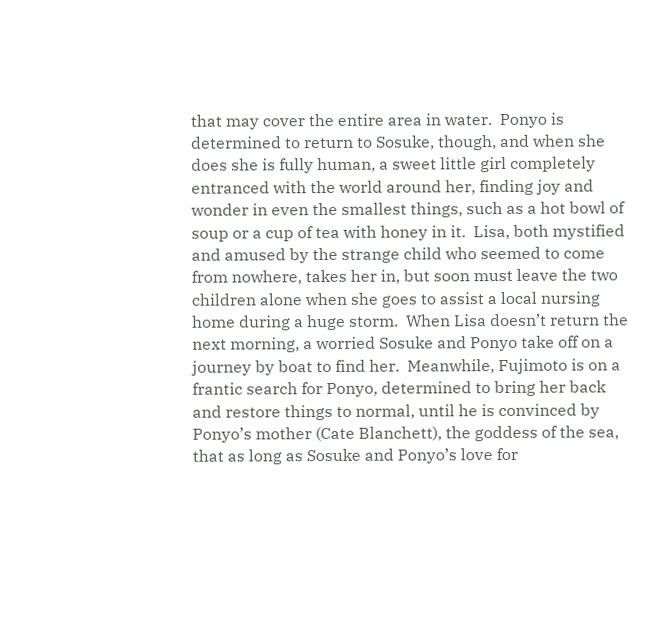that may cover the entire area in water.  Ponyo is determined to return to Sosuke, though, and when she does she is fully human, a sweet little girl completely entranced with the world around her, finding joy and wonder in even the smallest things, such as a hot bowl of soup or a cup of tea with honey in it.  Lisa, both mystified and amused by the strange child who seemed to come from nowhere, takes her in, but soon must leave the two children alone when she goes to assist a local nursing home during a huge storm.  When Lisa doesn’t return the next morning, a worried Sosuke and Ponyo take off on a journey by boat to find her.  Meanwhile, Fujimoto is on a frantic search for Ponyo, determined to bring her back and restore things to normal, until he is convinced by Ponyo’s mother (Cate Blanchett), the goddess of the sea, that as long as Sosuke and Ponyo’s love for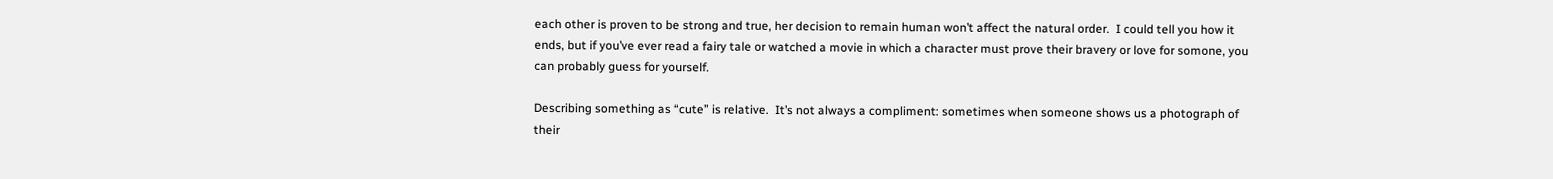each other is proven to be strong and true, her decision to remain human won’t affect the natural order.  I could tell you how it ends, but if you’ve ever read a fairy tale or watched a movie in which a character must prove their bravery or love for somone, you can probably guess for yourself.

Describing something as “cute” is relative.  It’s not always a compliment: sometimes when someone shows us a photograph of their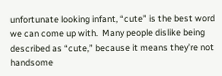unfortunate looking infant, “cute” is the best word we can come up with.  Many people dislike being described as “cute,” because it means they’re not handsome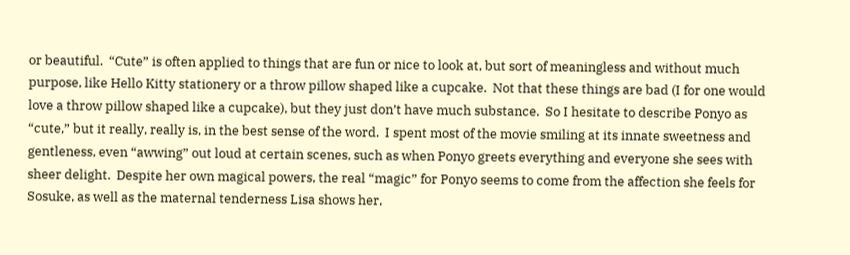or beautiful.  “Cute” is often applied to things that are fun or nice to look at, but sort of meaningless and without much purpose, like Hello Kitty stationery or a throw pillow shaped like a cupcake.  Not that these things are bad (I for one would love a throw pillow shaped like a cupcake), but they just don’t have much substance.  So I hesitate to describe Ponyo as “cute,” but it really, really is, in the best sense of the word.  I spent most of the movie smiling at its innate sweetness and gentleness, even “awwing” out loud at certain scenes, such as when Ponyo greets everything and everyone she sees with sheer delight.  Despite her own magical powers, the real “magic” for Ponyo seems to come from the affection she feels for Sosuke, as well as the maternal tenderness Lisa shows her,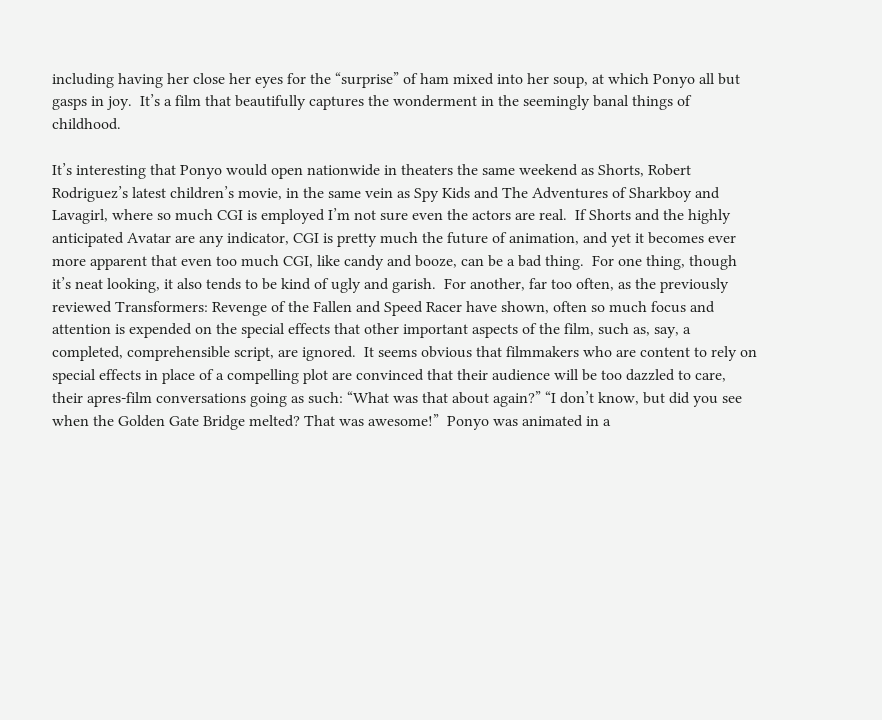including having her close her eyes for the “surprise” of ham mixed into her soup, at which Ponyo all but gasps in joy.  It’s a film that beautifully captures the wonderment in the seemingly banal things of childhood.

It’s interesting that Ponyo would open nationwide in theaters the same weekend as Shorts, Robert Rodriguez’s latest children’s movie, in the same vein as Spy Kids and The Adventures of Sharkboy and Lavagirl, where so much CGI is employed I’m not sure even the actors are real.  If Shorts and the highly anticipated Avatar are any indicator, CGI is pretty much the future of animation, and yet it becomes ever more apparent that even too much CGI, like candy and booze, can be a bad thing.  For one thing, though it’s neat looking, it also tends to be kind of ugly and garish.  For another, far too often, as the previously reviewed Transformers: Revenge of the Fallen and Speed Racer have shown, often so much focus and attention is expended on the special effects that other important aspects of the film, such as, say, a completed, comprehensible script, are ignored.  It seems obvious that filmmakers who are content to rely on special effects in place of a compelling plot are convinced that their audience will be too dazzled to care, their apres-film conversations going as such: “What was that about again?” “I don’t know, but did you see when the Golden Gate Bridge melted? That was awesome!”  Ponyo was animated in a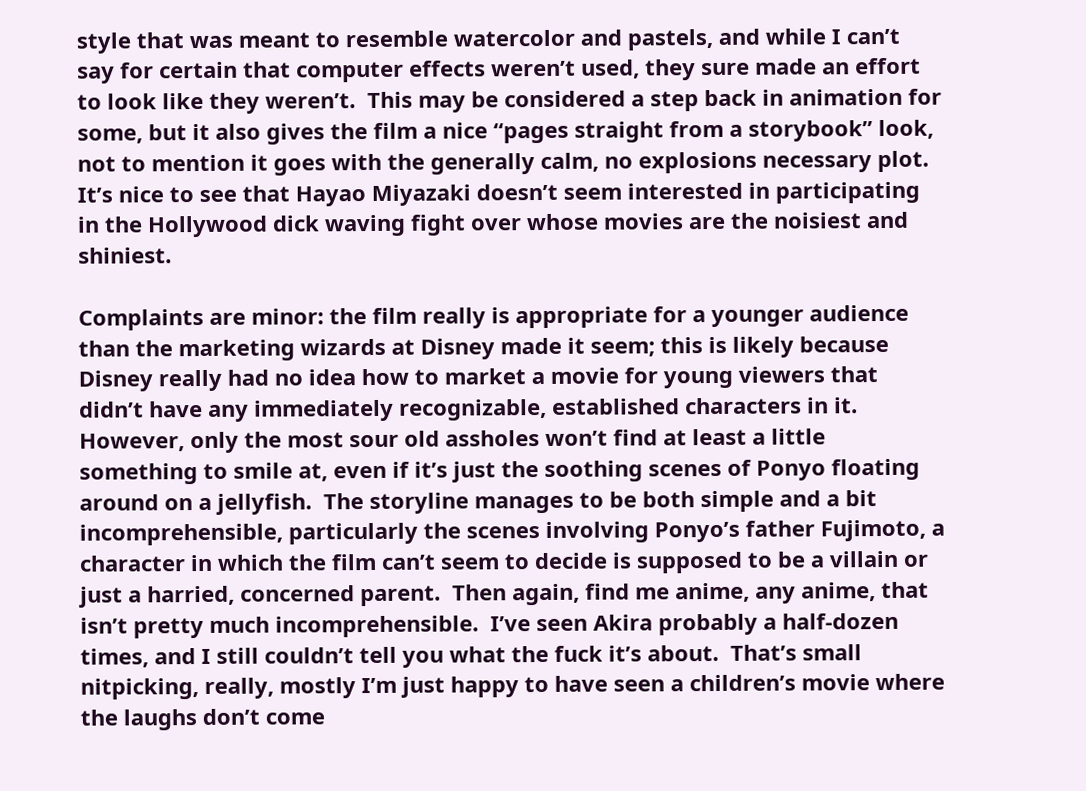style that was meant to resemble watercolor and pastels, and while I can’t say for certain that computer effects weren’t used, they sure made an effort to look like they weren’t.  This may be considered a step back in animation for some, but it also gives the film a nice “pages straight from a storybook” look, not to mention it goes with the generally calm, no explosions necessary plot.  It’s nice to see that Hayao Miyazaki doesn’t seem interested in participating in the Hollywood dick waving fight over whose movies are the noisiest and shiniest.

Complaints are minor: the film really is appropriate for a younger audience than the marketing wizards at Disney made it seem; this is likely because Disney really had no idea how to market a movie for young viewers that didn’t have any immediately recognizable, established characters in it.  However, only the most sour old assholes won’t find at least a little something to smile at, even if it’s just the soothing scenes of Ponyo floating around on a jellyfish.  The storyline manages to be both simple and a bit incomprehensible, particularly the scenes involving Ponyo’s father Fujimoto, a character in which the film can’t seem to decide is supposed to be a villain or just a harried, concerned parent.  Then again, find me anime, any anime, that isn’t pretty much incomprehensible.  I’ve seen Akira probably a half-dozen times, and I still couldn’t tell you what the fuck it’s about.  That’s small nitpicking, really, mostly I’m just happy to have seen a children’s movie where the laughs don’t come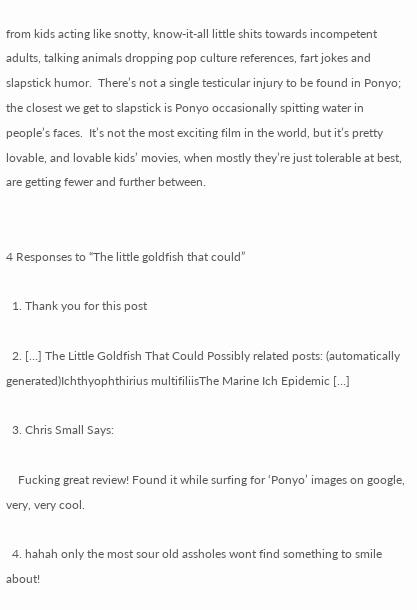from kids acting like snotty, know-it-all little shits towards incompetent adults, talking animals dropping pop culture references, fart jokes and slapstick humor.  There’s not a single testicular injury to be found in Ponyo; the closest we get to slapstick is Ponyo occasionally spitting water in people’s faces.  It’s not the most exciting film in the world, but it’s pretty lovable, and lovable kids’ movies, when mostly they’re just tolerable at best, are getting fewer and further between.


4 Responses to “The little goldfish that could”

  1. Thank you for this post

  2. […] The Little Goldfish That Could Possibly related posts: (automatically generated)Ichthyophthirius multifiliisThe Marine Ich Epidemic […]

  3. Chris Small Says:

    Fucking great review! Found it while surfing for ‘Ponyo’ images on google, very, very cool.

  4. hahah only the most sour old assholes wont find something to smile about!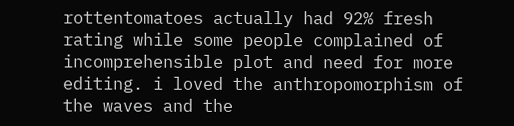rottentomatoes actually had 92% fresh rating while some people complained of incomprehensible plot and need for more editing. i loved the anthropomorphism of the waves and the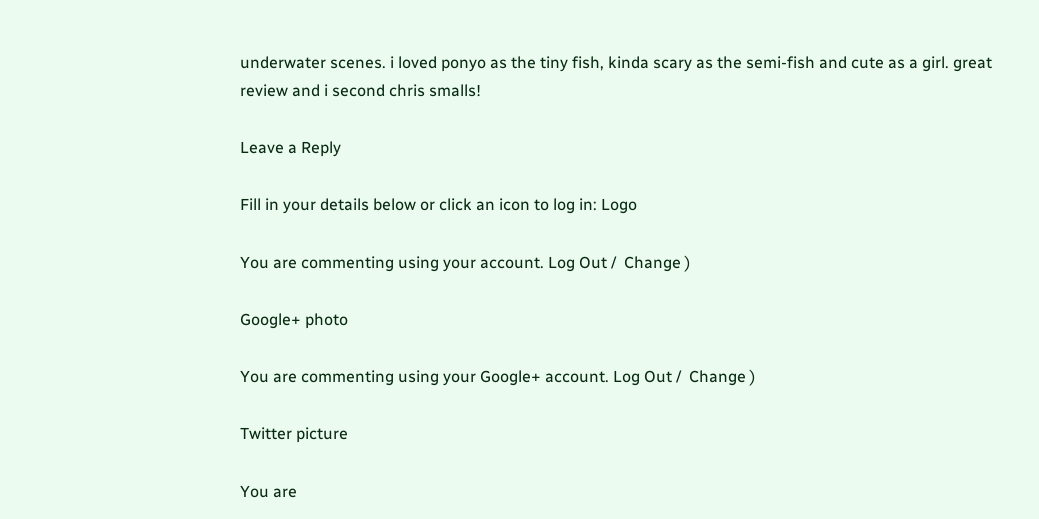underwater scenes. i loved ponyo as the tiny fish, kinda scary as the semi-fish and cute as a girl. great review and i second chris smalls!

Leave a Reply

Fill in your details below or click an icon to log in: Logo

You are commenting using your account. Log Out /  Change )

Google+ photo

You are commenting using your Google+ account. Log Out /  Change )

Twitter picture

You are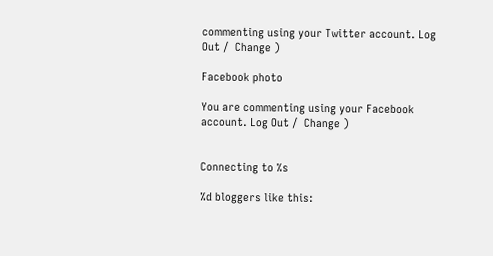commenting using your Twitter account. Log Out /  Change )

Facebook photo

You are commenting using your Facebook account. Log Out /  Change )


Connecting to %s

%d bloggers like this: